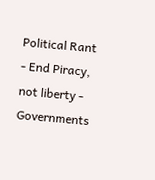Political Rant - End Piracy, not liberty - Governments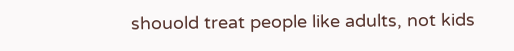shouold treat people like adults, not kids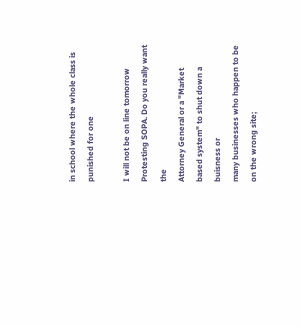in school where the whole class is punished for one

I will not be on line tomorrow Protesting SOPA. Do you really want the
Attorney General or a "Market based system" to shut down a buisness or
many businesses who happen to be on the wrong site;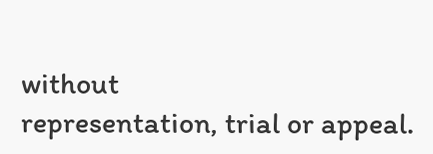without
representation, trial or appeal.